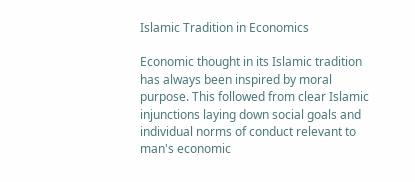Islamic Tradition in Economics

Economic thought in its Islamic tradition has always been inspired by moral purpose. This followed from clear Islamic injunctions laying down social goals and individual norms of conduct relevant to man's economic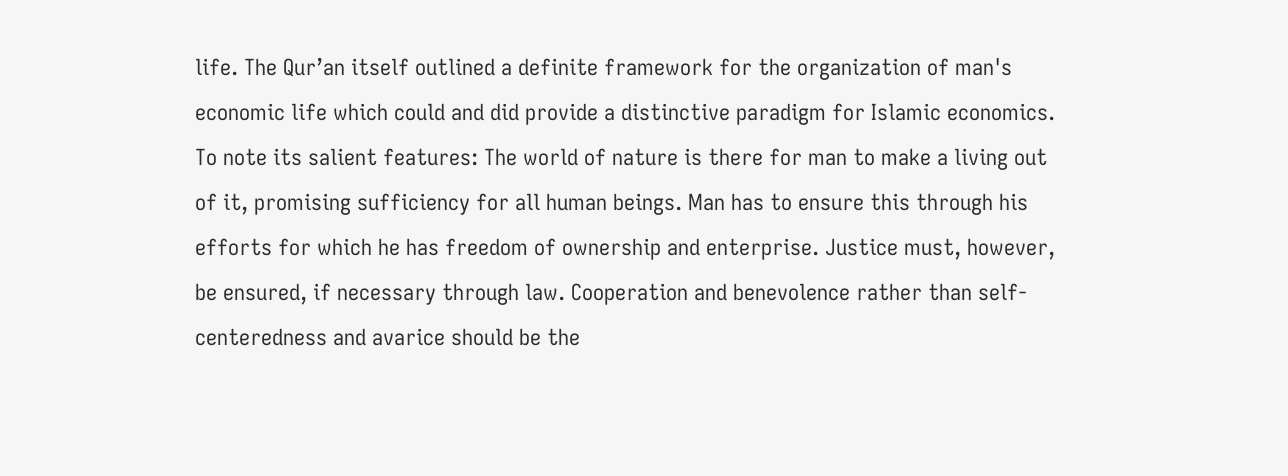life. The Qur’an itself outlined a definite framework for the organization of man's economic life which could and did provide a distinctive paradigm for Islamic economics. To note its salient features: The world of nature is there for man to make a living out of it, promising sufficiency for all human beings. Man has to ensure this through his efforts for which he has freedom of ownership and enterprise. Justice must, however, be ensured, if necessary through law. Cooperation and benevolence rather than self-centeredness and avarice should be the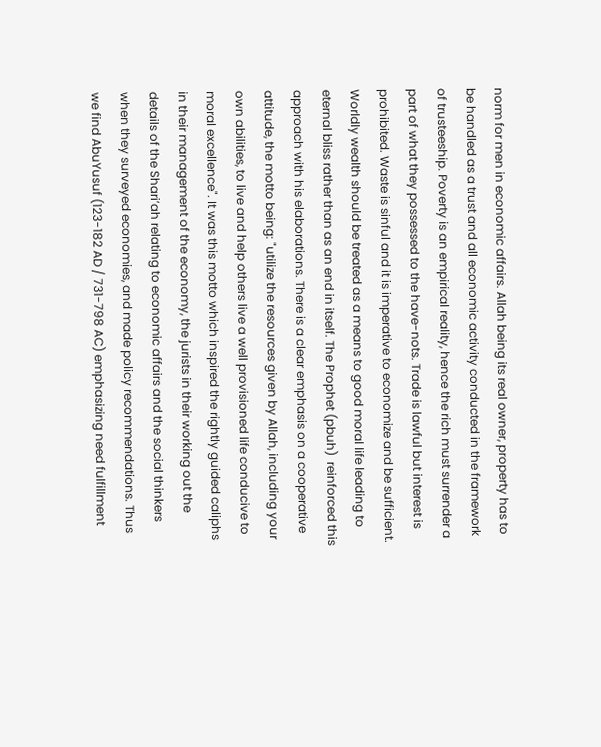norm for men in economic affairs. Allah being its real owner, property has to be handled as a trust and all economic activity conducted in the framework of trusteeship. Poverty is an empirical reality, hence the rich must surrender a part of what they possessed to the have-nots. Trade is lawful but interest is prohibited. Waste is sinful and it is imperative to economize and be sufficient. Worldly wealth should be treated as a means to good moral life leading to eternal bliss rather than as an end in itself. The Prophet (pbuh)  reinforced this approach with his elaborations. There is a clear emphasis on a cooperative attitude, the motto being: "utilize the resources given by Allah, including your own abilities, to live and help others live a well provisioned life conducive to moral excellence". It was this motto which inspired the rightly guided caliphs in their management of the economy, the jurists in their working out the details of the Shari’ah relating to economic affairs and the social thinkers when they surveyed economies, and made policy recommendations. Thus we find AbuYusuf (123-182 AD / 731-798 AC) emphasizing need fulfillment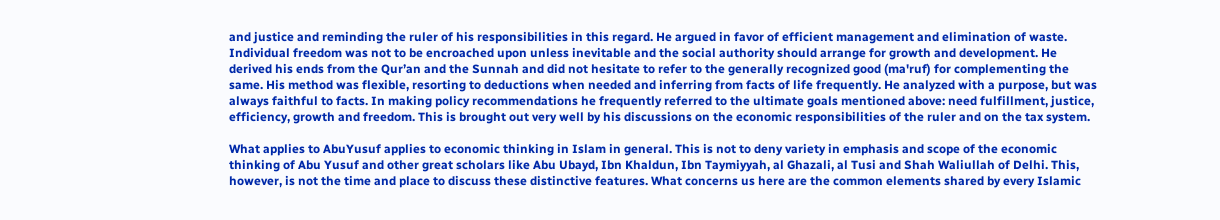and justice and reminding the ruler of his responsibilities in this regard. He argued in favor of efficient management and elimination of waste. Individual freedom was not to be encroached upon unless inevitable and the social authority should arrange for growth and development. He derived his ends from the Qur’an and the Sunnah and did not hesitate to refer to the generally recognized good (ma'ruf) for complementing the same. His method was flexible, resorting to deductions when needed and inferring from facts of life frequently. He analyzed with a purpose, but was always faithful to facts. In making policy recommendations he frequently referred to the ultimate goals mentioned above: need fulfillment, justice, efficiency, growth and freedom. This is brought out very well by his discussions on the economic responsibilities of the ruler and on the tax system.

What applies to AbuYusuf applies to economic thinking in Islam in general. This is not to deny variety in emphasis and scope of the economic thinking of Abu Yusuf and other great scholars like Abu Ubayd, Ibn Khaldun, Ibn Taymiyyah, al Ghazali, al Tusi and Shah Waliullah of Delhi. This, however, is not the time and place to discuss these distinctive features. What concerns us here are the common elements shared by every Islamic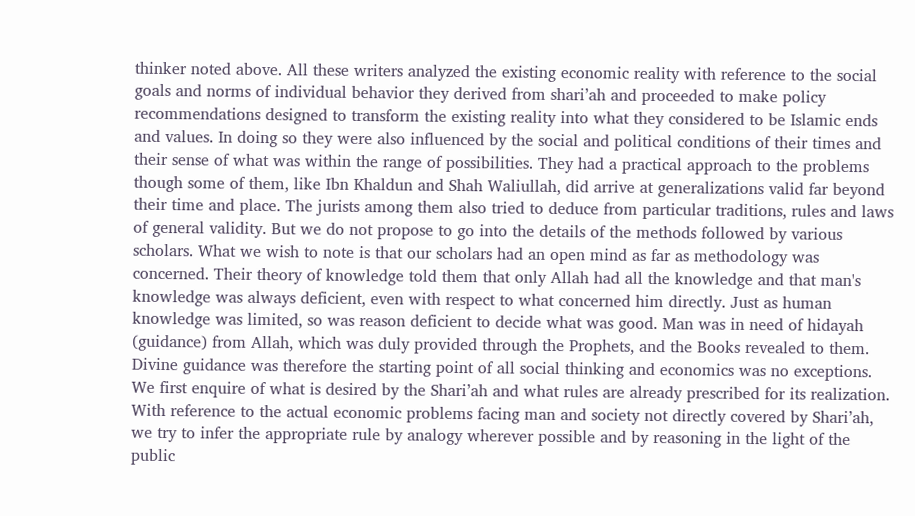thinker noted above. All these writers analyzed the existing economic reality with reference to the social goals and norms of individual behavior they derived from shari’ah and proceeded to make policy recommendations designed to transform the existing reality into what they considered to be Islamic ends and values. In doing so they were also influenced by the social and political conditions of their times and their sense of what was within the range of possibilities. They had a practical approach to the problems though some of them, like Ibn Khaldun and Shah Waliullah, did arrive at generalizations valid far beyond their time and place. The jurists among them also tried to deduce from particular traditions, rules and laws of general validity. But we do not propose to go into the details of the methods followed by various scholars. What we wish to note is that our scholars had an open mind as far as methodology was concerned. Their theory of knowledge told them that only Allah had all the knowledge and that man's knowledge was always deficient, even with respect to what concerned him directly. Just as human knowledge was limited, so was reason deficient to decide what was good. Man was in need of hidayah (guidance) from Allah, which was duly provided through the Prophets, and the Books revealed to them. Divine guidance was therefore the starting point of all social thinking and economics was no exceptions. We first enquire of what is desired by the Shari’ah and what rules are already prescribed for its realization. With reference to the actual economic problems facing man and society not directly covered by Shari’ah, we try to infer the appropriate rule by analogy wherever possible and by reasoning in the light of the public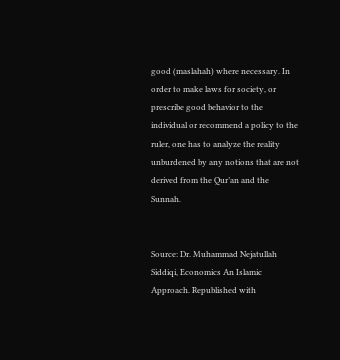good (maslahah) where necessary. In order to make laws for society, or prescribe good behavior to the individual or recommend a policy to the ruler, one has to analyze the reality unburdened by any notions that are not derived from the Qur’an and the Sunnah.


Source: Dr. Muhammad Nejatullah Siddiqi, Economics An Islamic Approach. Republished with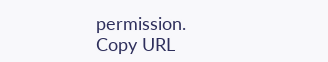permission.
Copy URL